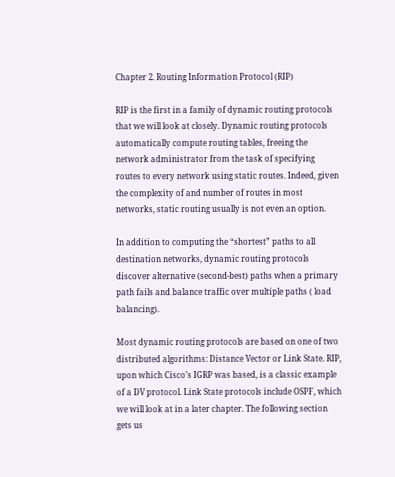Chapter 2. Routing Information Protocol (RIP)

RIP is the first in a family of dynamic routing protocols that we will look at closely. Dynamic routing protocols automatically compute routing tables, freeing the network administrator from the task of specifying routes to every network using static routes. Indeed, given the complexity of and number of routes in most networks, static routing usually is not even an option.

In addition to computing the “shortest” paths to all destination networks, dynamic routing protocols discover alternative (second-best) paths when a primary path fails and balance traffic over multiple paths ( load balancing).

Most dynamic routing protocols are based on one of two distributed algorithms: Distance Vector or Link State. RIP, upon which Cisco’s IGRP was based, is a classic example of a DV protocol. Link State protocols include OSPF, which we will look at in a later chapter. The following section gets us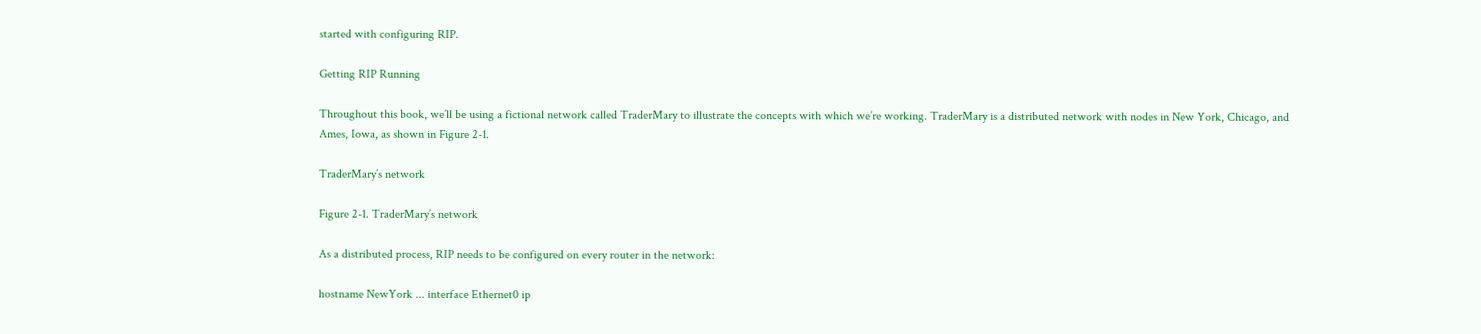started with configuring RIP.

Getting RIP Running

Throughout this book, we’ll be using a fictional network called TraderMary to illustrate the concepts with which we’re working. TraderMary is a distributed network with nodes in New York, Chicago, and Ames, Iowa, as shown in Figure 2-1.

TraderMary’s network

Figure 2-1. TraderMary’s network

As a distributed process, RIP needs to be configured on every router in the network:

hostname NewYork ... interface Ethernet0 ip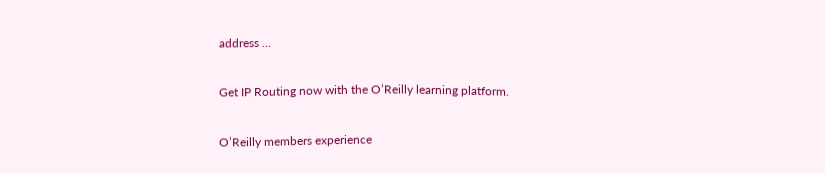address ...

Get IP Routing now with the O’Reilly learning platform.

O’Reilly members experience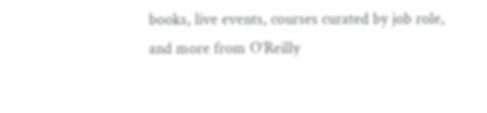books, live events, courses curated by job role, and more from O’Reilly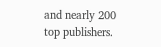and nearly 200 top publishers.